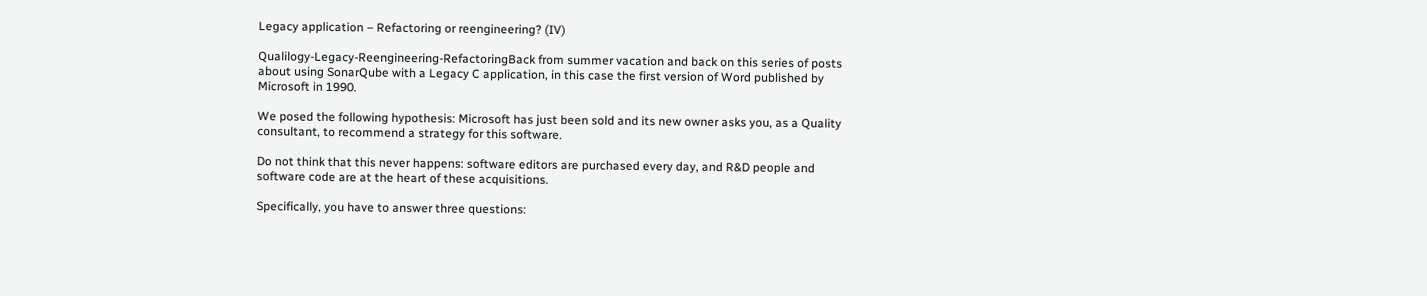Legacy application – Refactoring or reengineering? (IV)

Qualilogy-Legacy-Reengineering-RefactoringBack from summer vacation and back on this series of posts about using SonarQube with a Legacy C application, in this case the first version of Word published by Microsoft in 1990.

We posed the following hypothesis: Microsoft has just been sold and its new owner asks you, as a Quality consultant, to recommend a strategy for this software.

Do not think that this never happens: software editors are purchased every day, and R&D people and software code are at the heart of these acquisitions.

Specifically, you have to answer three questions: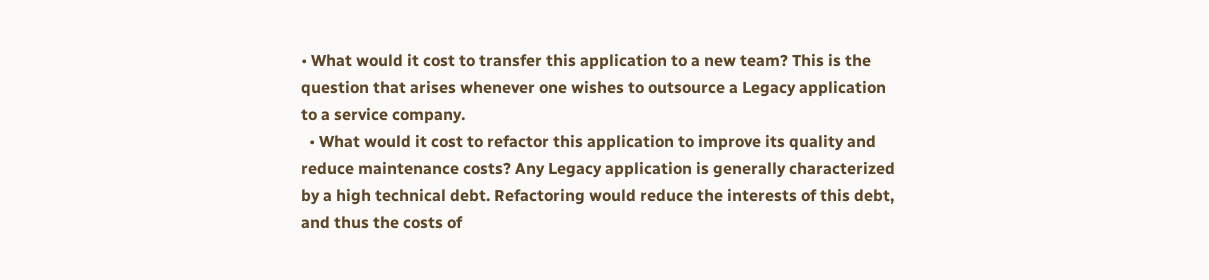• What would it cost to transfer this application to a new team? This is the question that arises whenever one wishes to outsource a Legacy application to a service company.
  • What would it cost to refactor this application to improve its quality and reduce maintenance costs? Any Legacy application is generally characterized by a high technical debt. Refactoring would reduce the interests of this debt, and thus the costs of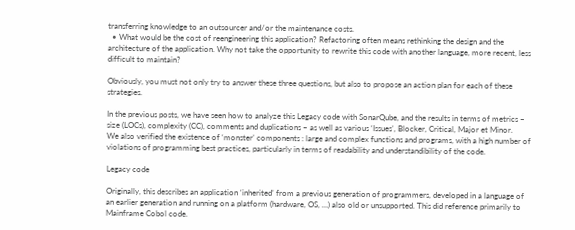transferring knowledge to an outsourcer and/or the maintenance costs.
  • What would be the cost of reengineering this application? Refactoring often means rethinking the design and the architecture of the application. Why not take the opportunity to rewrite this code with another language, more recent, less difficult to maintain?

Obviously, you must not only try to answer these three questions, but also to propose an action plan for each of these strategies.

In the previous posts, we have seen how to analyze this Legacy code with SonarQube, and the results in terms of metrics – size (LOCs), complexity (CC), comments and duplications – as well as various ‘Issues’, Blocker, Critical, Major et Minor.
We also verified the existence of ‘monster’ components : large and complex functions and programs, with a high number of violations of programming best practices, particularly in terms of readability and understandibility of the code.

Legacy code

Originally, this describes an application ‘inherited’ from a previous generation of programmers, developed in a language of an earlier generation and running on a platform (hardware, OS, …) also old or unsupported. This did reference primarily to Mainframe Cobol code.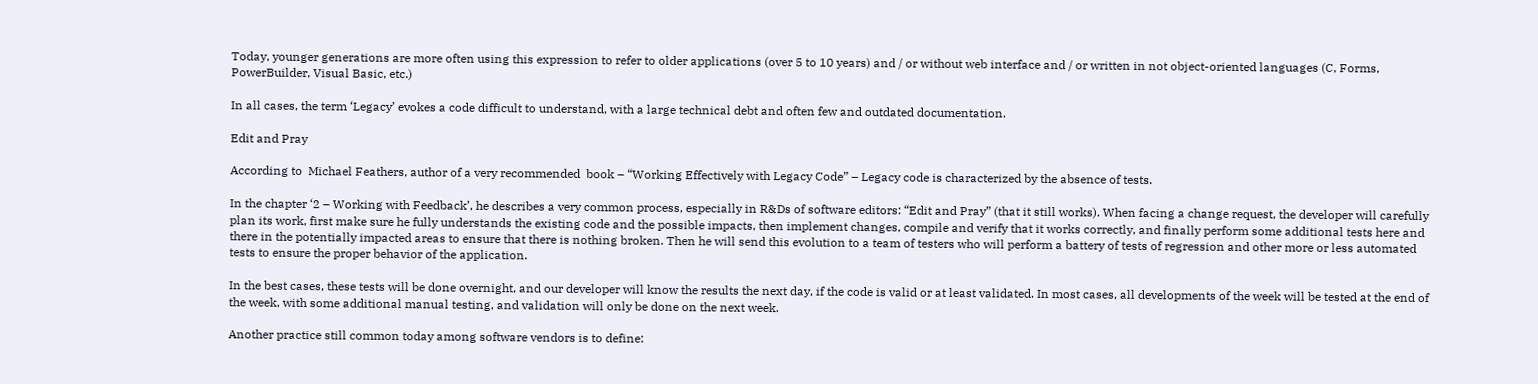Today, younger generations are more often using this expression to refer to older applications (over 5 to 10 years) and / or without web interface and / or written in not object-oriented languages (C, Forms, PowerBuilder, Visual Basic, etc.)

In all cases, the term ‘Legacy’ evokes a code difficult to understand, with a large technical debt and often few and outdated documentation.

Edit and Pray

According to  Michael Feathers, author of a very recommended  book – “Working Effectively with Legacy Code” – Legacy code is characterized by the absence of tests.

In the chapter ‘2 – Working with Feedback’, he describes a very common process, especially in R&Ds of software editors: “Edit and Pray” (that it still works). When facing a change request, the developer will carefully plan its work, first make sure he fully understands the existing code and the possible impacts, then implement changes, compile and verify that it works correctly, and finally perform some additional tests here and there in the potentially impacted areas to ensure that there is nothing broken. Then he will send this evolution to a team of testers who will perform a battery of tests of regression and other more or less automated tests to ensure the proper behavior of the application.

In the best cases, these tests will be done overnight, and our developer will know the results the next day, if the code is valid or at least validated. In most cases, all developments of the week will be tested at the end of the week, with some additional manual testing, and validation will only be done on the next week.

Another practice still common today among software vendors is to define: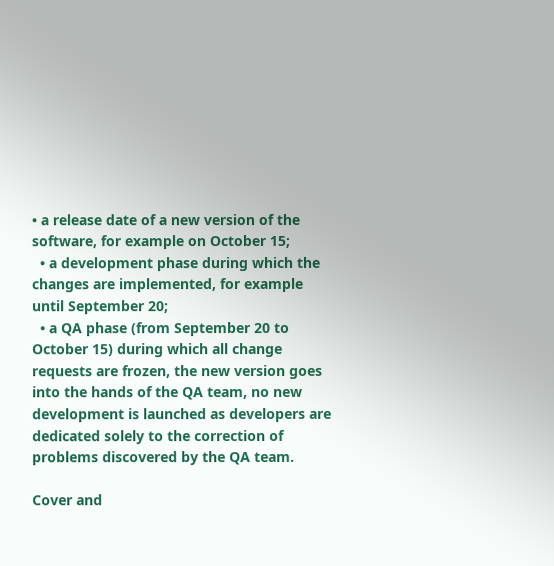• a release date of a new version of the software, for example on October 15;
  • a development phase during which the changes are implemented, for example until September 20;
  • a QA phase (from September 20 to October 15) during which all change requests are frozen, the new version goes into the hands of the QA team, no new development is launched as developers are dedicated solely to the correction of problems discovered by the QA team.

Cover and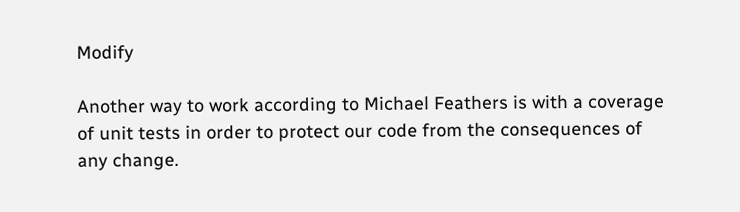Modify

Another way to work according to Michael Feathers is with a coverage of unit tests in order to protect our code from the consequences of any change.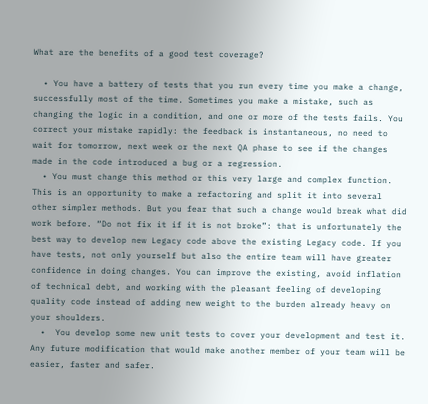What are the benefits of a good test coverage?

  • You have a battery of tests that you run every time you make a change, successfully most of the time. Sometimes you make a mistake, such as changing the logic in a condition, and one or more of the tests fails. You correct your mistake rapidly: the feedback is instantaneous, no need to wait for tomorrow, next week or the next QA phase to see if the changes made in the code introduced a bug or a regression.
  • You must change this method or this very large and complex function. This is an opportunity to make a refactoring and split it into several other simpler methods. But you fear that such a change would break what did work before. “Do not fix it if it is not broke”: that is unfortunately the best way to develop new Legacy code above the existing Legacy code. If you have tests, not only yourself but also the entire team will have greater confidence in doing changes. You can improve the existing, avoid inflation of technical debt, and working with the pleasant feeling of developing quality code instead of adding new weight to the burden already heavy on your shoulders.
  •  You develop some new unit tests to cover your development and test it. Any future modification that would make another member of your team will be easier, faster and safer.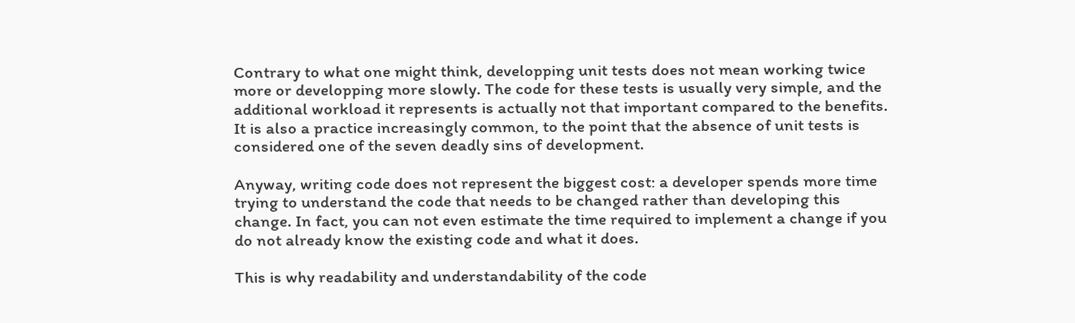Contrary to what one might think, developping unit tests does not mean working twice more or developping more slowly. The code for these tests is usually very simple, and the additional workload it represents is actually not that important compared to the benefits. It is also a practice increasingly common, to the point that the absence of unit tests is considered one of the seven deadly sins of development.

Anyway, writing code does not represent the biggest cost: a developer spends more time trying to understand the code that needs to be changed rather than developing this change. In fact, you can not even estimate the time required to implement a change if you do not already know the existing code and what it does.

This is why readability and understandability of the code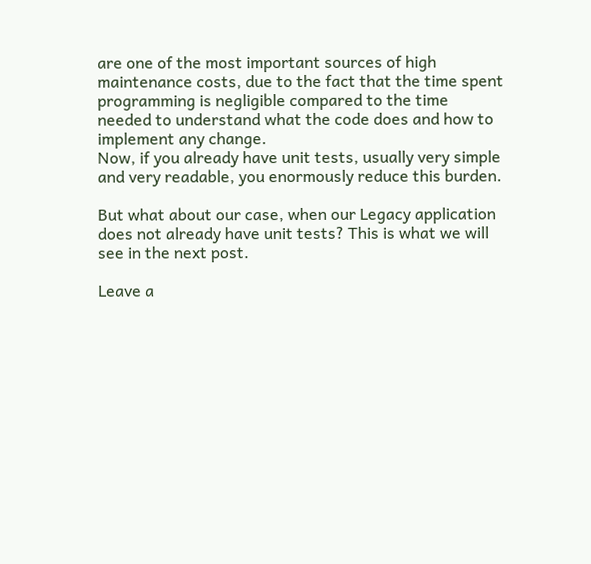are one of the most important sources of high maintenance costs, due to the fact that the time spent programming is negligible compared to the time needed to understand what the code does and how to implement any change.
Now, if you already have unit tests, usually very simple and very readable, you enormously reduce this burden.

But what about our case, when our Legacy application does not already have unit tests? This is what we will see in the next post.

Leave a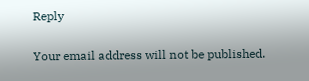Reply

Your email address will not be published.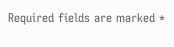Required fields are marked *